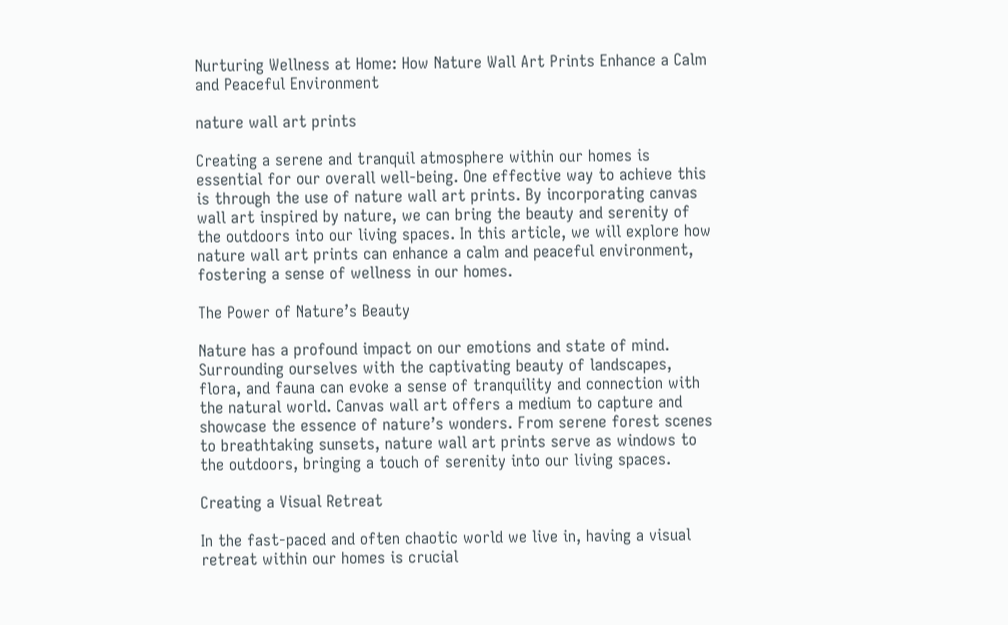Nurturing Wellness at Home: How Nature Wall Art Prints Enhance a Calm and Peaceful Environment

nature wall art prints

Creating a serene and tranquil atmosphere within our homes is essential for our overall well-being. One effective way to achieve this is through the use of nature wall art prints. By incorporating canvas wall art inspired by nature, we can bring the beauty and serenity of the outdoors into our living spaces. In this article, we will explore how nature wall art prints can enhance a calm and peaceful environment, fostering a sense of wellness in our homes.

The Power of Nature’s Beauty

Nature has a profound impact on our emotions and state of mind. Surrounding ourselves with the captivating beauty of landscapes, flora, and fauna can evoke a sense of tranquility and connection with the natural world. Canvas wall art offers a medium to capture and showcase the essence of nature’s wonders. From serene forest scenes to breathtaking sunsets, nature wall art prints serve as windows to the outdoors, bringing a touch of serenity into our living spaces.

Creating a Visual Retreat

In the fast-paced and often chaotic world we live in, having a visual retreat within our homes is crucial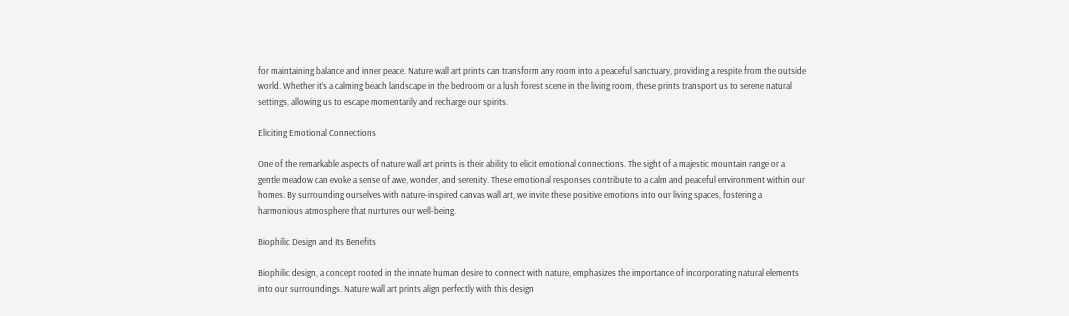for maintaining balance and inner peace. Nature wall art prints can transform any room into a peaceful sanctuary, providing a respite from the outside world. Whether it’s a calming beach landscape in the bedroom or a lush forest scene in the living room, these prints transport us to serene natural settings, allowing us to escape momentarily and recharge our spirits.

Eliciting Emotional Connections

One of the remarkable aspects of nature wall art prints is their ability to elicit emotional connections. The sight of a majestic mountain range or a gentle meadow can evoke a sense of awe, wonder, and serenity. These emotional responses contribute to a calm and peaceful environment within our homes. By surrounding ourselves with nature-inspired canvas wall art, we invite these positive emotions into our living spaces, fostering a harmonious atmosphere that nurtures our well-being.

Biophilic Design and Its Benefits

Biophilic design, a concept rooted in the innate human desire to connect with nature, emphasizes the importance of incorporating natural elements into our surroundings. Nature wall art prints align perfectly with this design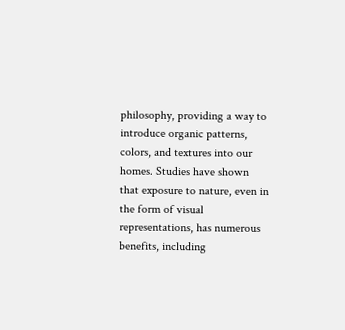philosophy, providing a way to introduce organic patterns, colors, and textures into our homes. Studies have shown that exposure to nature, even in the form of visual representations, has numerous benefits, including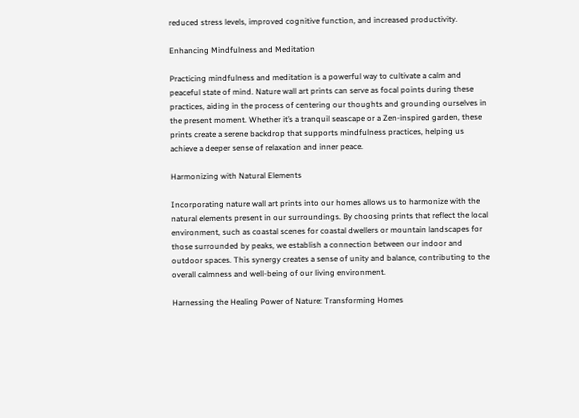reduced stress levels, improved cognitive function, and increased productivity.

Enhancing Mindfulness and Meditation

Practicing mindfulness and meditation is a powerful way to cultivate a calm and peaceful state of mind. Nature wall art prints can serve as focal points during these practices, aiding in the process of centering our thoughts and grounding ourselves in the present moment. Whether it’s a tranquil seascape or a Zen-inspired garden, these prints create a serene backdrop that supports mindfulness practices, helping us achieve a deeper sense of relaxation and inner peace.

Harmonizing with Natural Elements

Incorporating nature wall art prints into our homes allows us to harmonize with the natural elements present in our surroundings. By choosing prints that reflect the local environment, such as coastal scenes for coastal dwellers or mountain landscapes for those surrounded by peaks, we establish a connection between our indoor and outdoor spaces. This synergy creates a sense of unity and balance, contributing to the overall calmness and well-being of our living environment.

Harnessing the Healing Power of Nature: Transforming Homes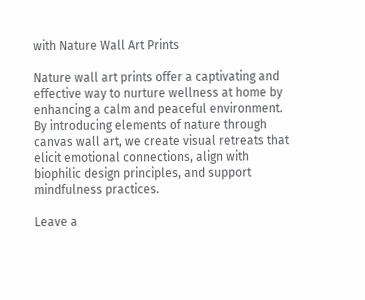with Nature Wall Art Prints

Nature wall art prints offer a captivating and effective way to nurture wellness at home by enhancing a calm and peaceful environment. By introducing elements of nature through canvas wall art, we create visual retreats that elicit emotional connections, align with biophilic design principles, and support mindfulness practices.

Leave a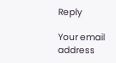Reply

Your email address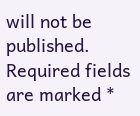will not be published. Required fields are marked *